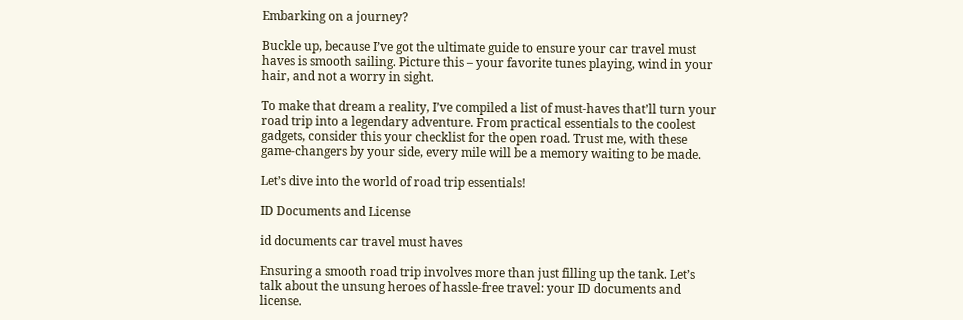Embarking on a journey?

Buckle up, because I’ve got the ultimate guide to ensure your car travel must haves is smooth sailing. Picture this – your favorite tunes playing, wind in your hair, and not a worry in sight.

To make that dream a reality, I’ve compiled a list of must-haves that’ll turn your road trip into a legendary adventure. From practical essentials to the coolest gadgets, consider this your checklist for the open road. Trust me, with these game-changers by your side, every mile will be a memory waiting to be made.

Let’s dive into the world of road trip essentials!

ID Documents and License

id documents car travel must haves

Ensuring a smooth road trip involves more than just filling up the tank. Let’s talk about the unsung heroes of hassle-free travel: your ID documents and license.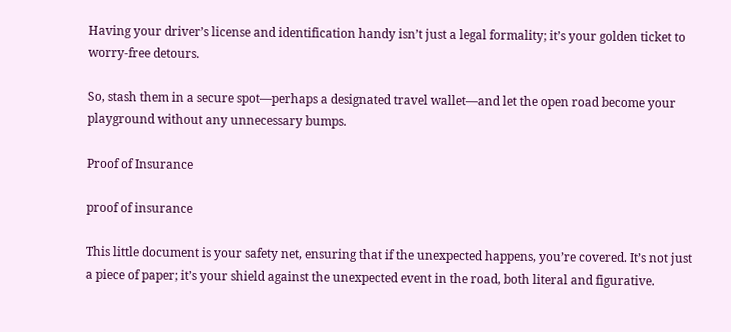Having your driver’s license and identification handy isn’t just a legal formality; it’s your golden ticket to worry-free detours.

So, stash them in a secure spot—perhaps a designated travel wallet—and let the open road become your playground without any unnecessary bumps.

Proof of Insurance

proof of insurance

This little document is your safety net, ensuring that if the unexpected happens, you’re covered. It’s not just a piece of paper; it’s your shield against the unexpected event in the road, both literal and figurative.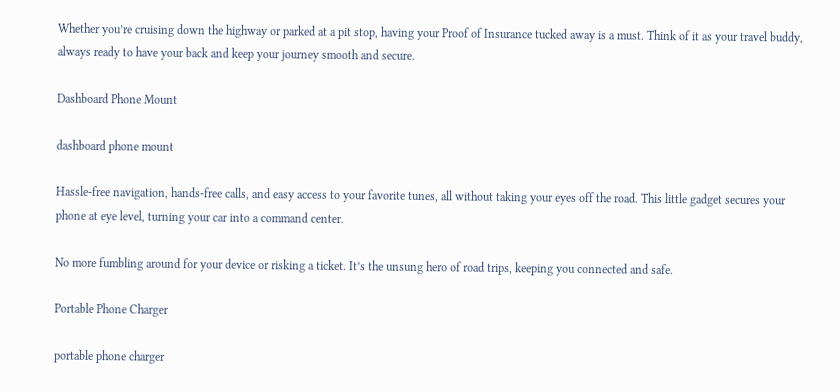Whether you’re cruising down the highway or parked at a pit stop, having your Proof of Insurance tucked away is a must. Think of it as your travel buddy, always ready to have your back and keep your journey smooth and secure.

Dashboard Phone Mount

dashboard phone mount

Hassle-free navigation, hands-free calls, and easy access to your favorite tunes, all without taking your eyes off the road. This little gadget secures your phone at eye level, turning your car into a command center.

No more fumbling around for your device or risking a ticket. It’s the unsung hero of road trips, keeping you connected and safe.

Portable Phone Charger

portable phone charger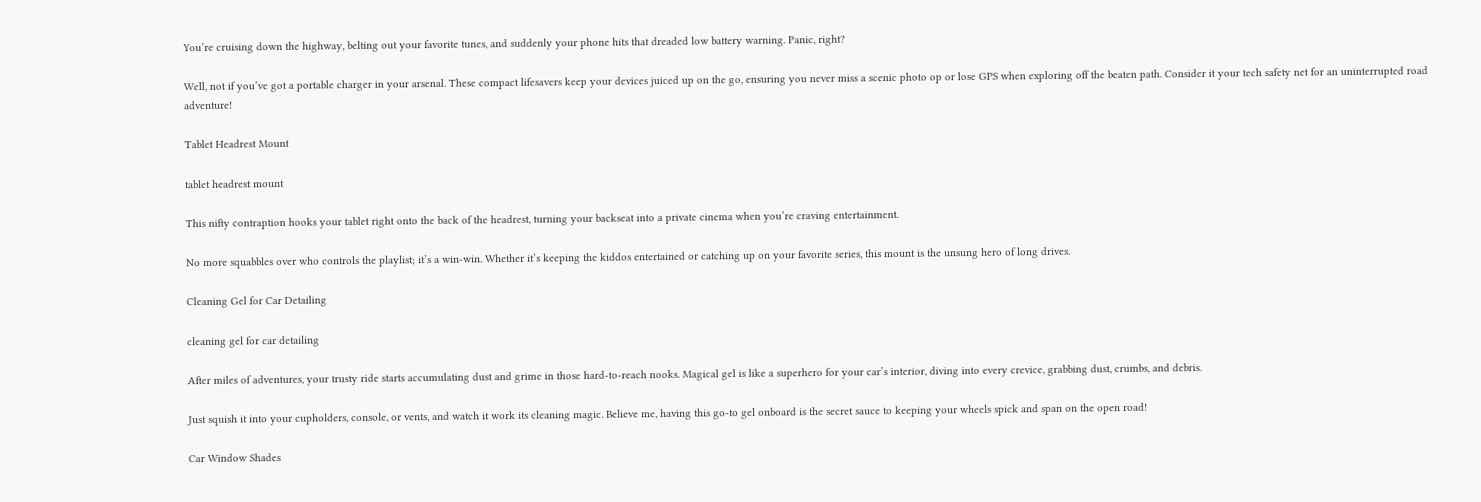You’re cruising down the highway, belting out your favorite tunes, and suddenly your phone hits that dreaded low battery warning. Panic, right?

Well, not if you’ve got a portable charger in your arsenal. These compact lifesavers keep your devices juiced up on the go, ensuring you never miss a scenic photo op or lose GPS when exploring off the beaten path. Consider it your tech safety net for an uninterrupted road adventure!

Tablet Headrest Mount

tablet headrest mount

This nifty contraption hooks your tablet right onto the back of the headrest, turning your backseat into a private cinema when you’re craving entertainment.

No more squabbles over who controls the playlist; it’s a win-win. Whether it’s keeping the kiddos entertained or catching up on your favorite series, this mount is the unsung hero of long drives.

Cleaning Gel for Car Detailing

cleaning gel for car detailing

After miles of adventures, your trusty ride starts accumulating dust and grime in those hard-to-reach nooks. Magical gel is like a superhero for your car’s interior, diving into every crevice, grabbing dust, crumbs, and debris.

Just squish it into your cupholders, console, or vents, and watch it work its cleaning magic. Believe me, having this go-to gel onboard is the secret sauce to keeping your wheels spick and span on the open road!

Car Window Shades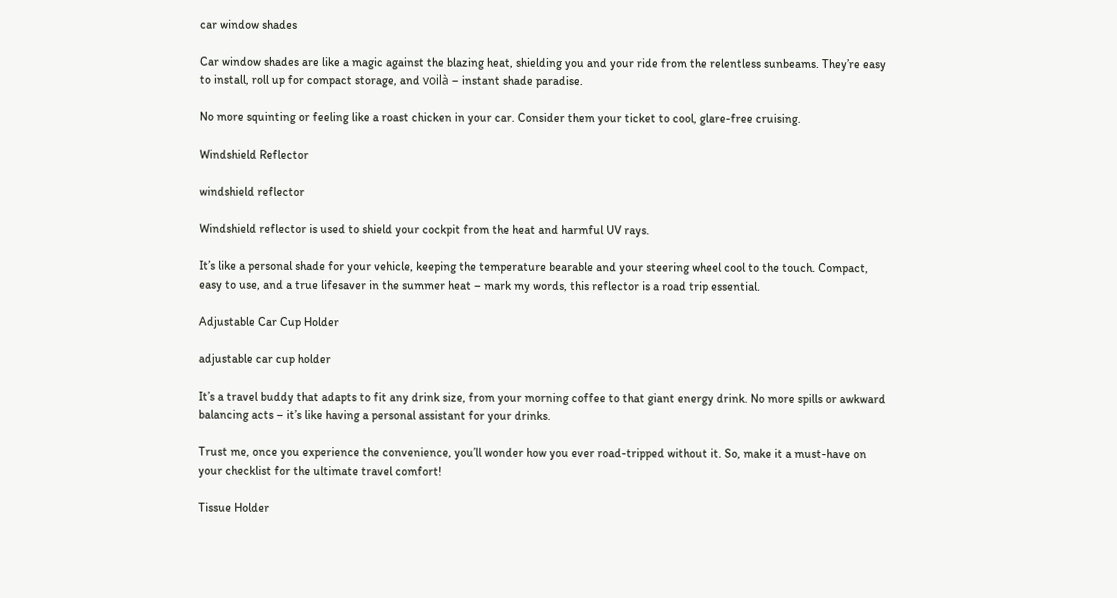car window shades

Car window shades are like a magic against the blazing heat, shielding you and your ride from the relentless sunbeams. They’re easy to install, roll up for compact storage, and voilà – instant shade paradise.

No more squinting or feeling like a roast chicken in your car. Consider them your ticket to cool, glare-free cruising.

Windshield Reflector

windshield reflector

Windshield reflector is used to shield your cockpit from the heat and harmful UV rays.

It’s like a personal shade for your vehicle, keeping the temperature bearable and your steering wheel cool to the touch. Compact, easy to use, and a true lifesaver in the summer heat – mark my words, this reflector is a road trip essential.

Adjustable Car Cup Holder

adjustable car cup holder

It’s a travel buddy that adapts to fit any drink size, from your morning coffee to that giant energy drink. No more spills or awkward balancing acts – it’s like having a personal assistant for your drinks.

Trust me, once you experience the convenience, you’ll wonder how you ever road-tripped without it. So, make it a must-have on your checklist for the ultimate travel comfort!

Tissue Holder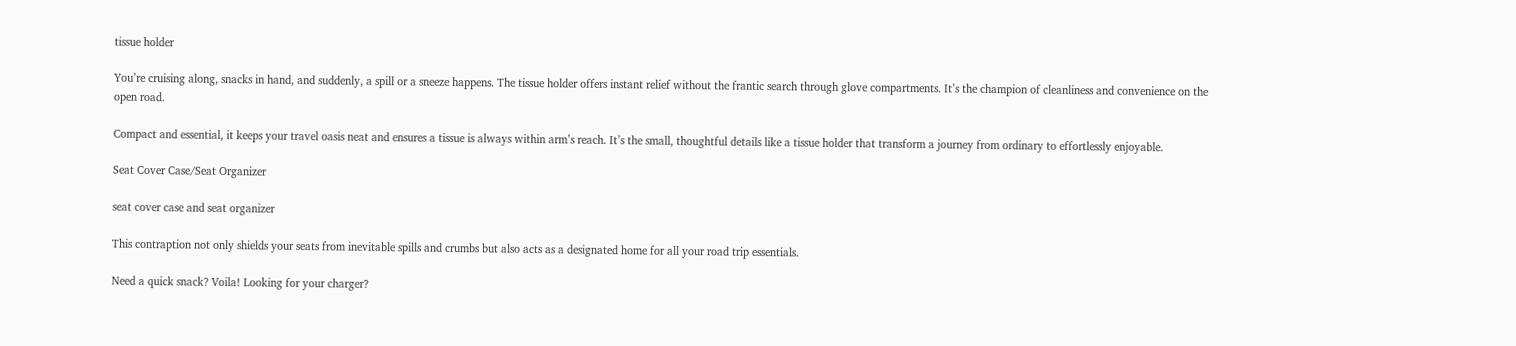tissue holder

You’re cruising along, snacks in hand, and suddenly, a spill or a sneeze happens. The tissue holder offers instant relief without the frantic search through glove compartments. It’s the champion of cleanliness and convenience on the open road.

Compact and essential, it keeps your travel oasis neat and ensures a tissue is always within arm’s reach. It’s the small, thoughtful details like a tissue holder that transform a journey from ordinary to effortlessly enjoyable.

Seat Cover Case/Seat Organizer

seat cover case and seat organizer

This contraption not only shields your seats from inevitable spills and crumbs but also acts as a designated home for all your road trip essentials.

Need a quick snack? Voila! Looking for your charger?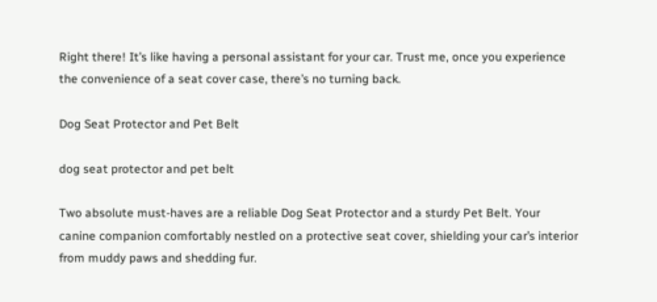Right there! It’s like having a personal assistant for your car. Trust me, once you experience the convenience of a seat cover case, there’s no turning back.

Dog Seat Protector and Pet Belt

dog seat protector and pet belt

Two absolute must-haves are a reliable Dog Seat Protector and a sturdy Pet Belt. Your canine companion comfortably nestled on a protective seat cover, shielding your car’s interior from muddy paws and shedding fur.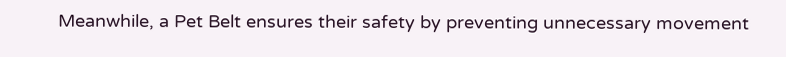Meanwhile, a Pet Belt ensures their safety by preventing unnecessary movement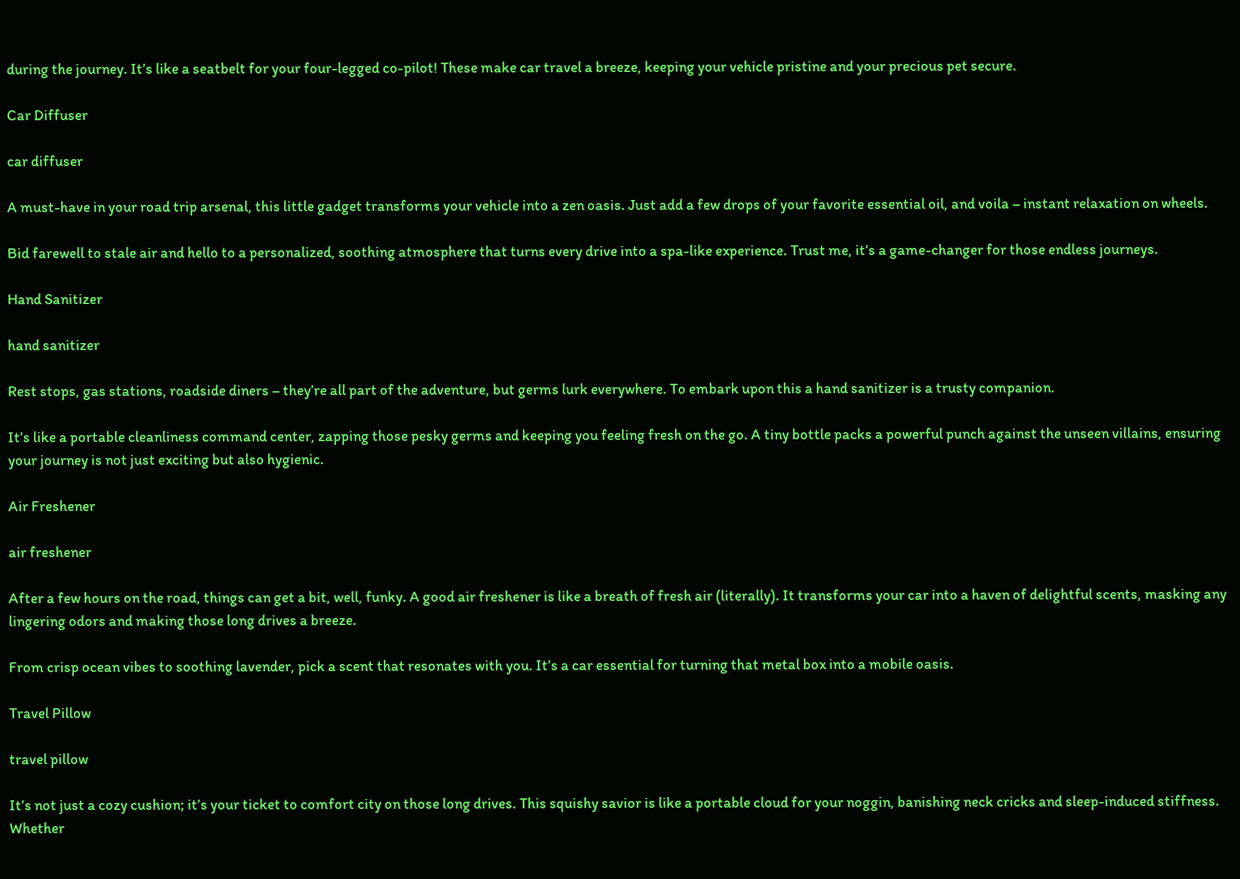during the journey. It’s like a seatbelt for your four-legged co-pilot! These make car travel a breeze, keeping your vehicle pristine and your precious pet secure.

Car Diffuser

car diffuser

A must-have in your road trip arsenal, this little gadget transforms your vehicle into a zen oasis. Just add a few drops of your favorite essential oil, and voila – instant relaxation on wheels.

Bid farewell to stale air and hello to a personalized, soothing atmosphere that turns every drive into a spa-like experience. Trust me, it’s a game-changer for those endless journeys.

Hand Sanitizer

hand sanitizer

Rest stops, gas stations, roadside diners – they’re all part of the adventure, but germs lurk everywhere. To embark upon this a hand sanitizer is a trusty companion.

It’s like a portable cleanliness command center, zapping those pesky germs and keeping you feeling fresh on the go. A tiny bottle packs a powerful punch against the unseen villains, ensuring your journey is not just exciting but also hygienic.

Air Freshener

air freshener

After a few hours on the road, things can get a bit, well, funky. A good air freshener is like a breath of fresh air (literally). It transforms your car into a haven of delightful scents, masking any lingering odors and making those long drives a breeze.

From crisp ocean vibes to soothing lavender, pick a scent that resonates with you. It’s a car essential for turning that metal box into a mobile oasis.

Travel Pillow

travel pillow

It’s not just a cozy cushion; it’s your ticket to comfort city on those long drives. This squishy savior is like a portable cloud for your noggin, banishing neck cricks and sleep-induced stiffness. Whether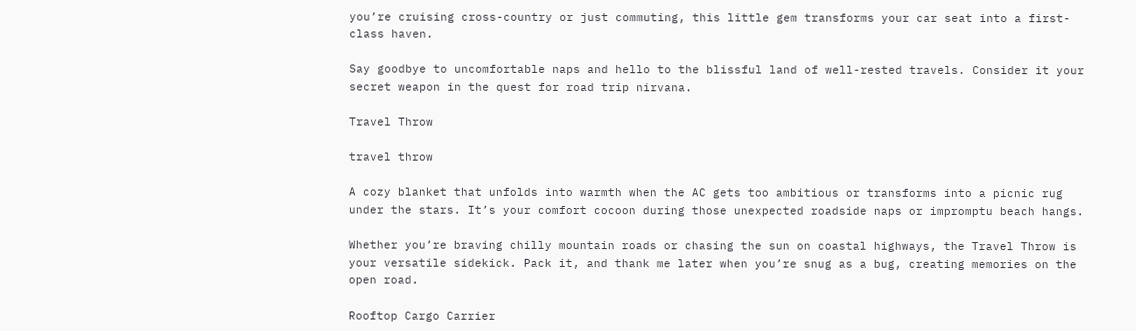you’re cruising cross-country or just commuting, this little gem transforms your car seat into a first-class haven.

Say goodbye to uncomfortable naps and hello to the blissful land of well-rested travels. Consider it your secret weapon in the quest for road trip nirvana.

Travel Throw

travel throw

A cozy blanket that unfolds into warmth when the AC gets too ambitious or transforms into a picnic rug under the stars. It’s your comfort cocoon during those unexpected roadside naps or impromptu beach hangs.

Whether you’re braving chilly mountain roads or chasing the sun on coastal highways, the Travel Throw is your versatile sidekick. Pack it, and thank me later when you’re snug as a bug, creating memories on the open road.

Rooftop Cargo Carrier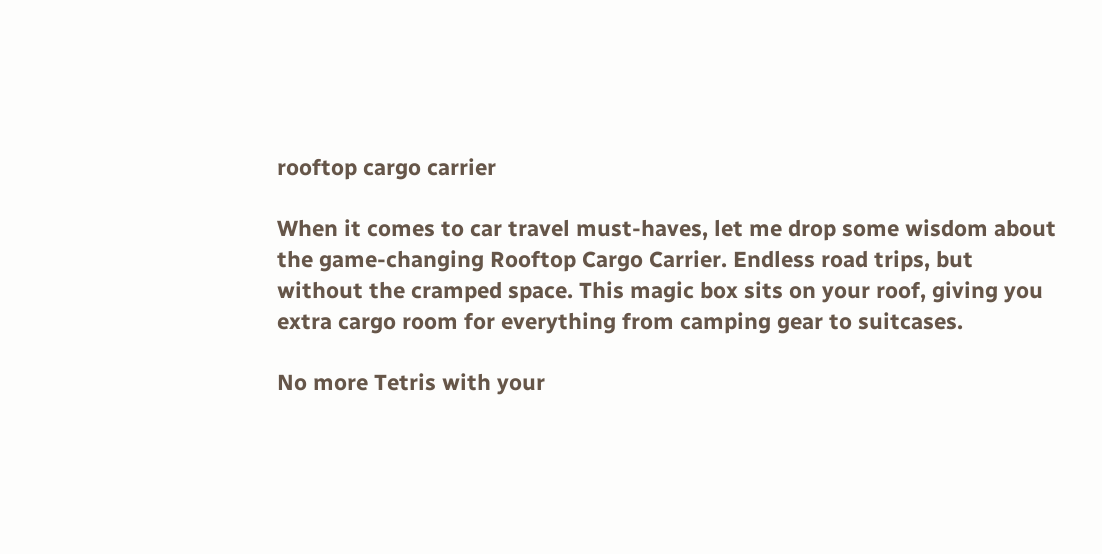rooftop cargo carrier

When it comes to car travel must-haves, let me drop some wisdom about the game-changing Rooftop Cargo Carrier. Endless road trips, but without the cramped space. This magic box sits on your roof, giving you extra cargo room for everything from camping gear to suitcases.

No more Tetris with your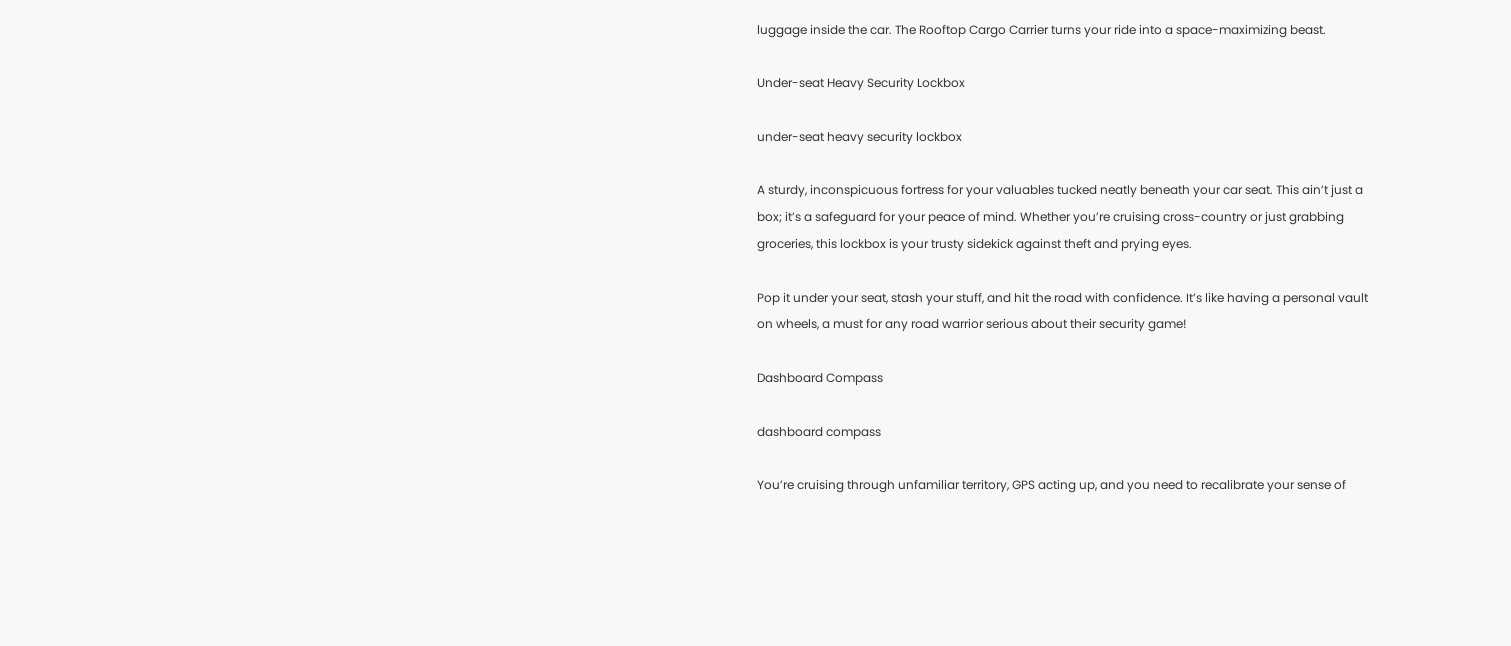luggage inside the car. The Rooftop Cargo Carrier turns your ride into a space-maximizing beast.

Under-seat Heavy Security Lockbox

under-seat heavy security lockbox

A sturdy, inconspicuous fortress for your valuables tucked neatly beneath your car seat. This ain’t just a box; it’s a safeguard for your peace of mind. Whether you’re cruising cross-country or just grabbing groceries, this lockbox is your trusty sidekick against theft and prying eyes.

Pop it under your seat, stash your stuff, and hit the road with confidence. It’s like having a personal vault on wheels, a must for any road warrior serious about their security game!

Dashboard Compass

dashboard compass

You’re cruising through unfamiliar territory, GPS acting up, and you need to recalibrate your sense of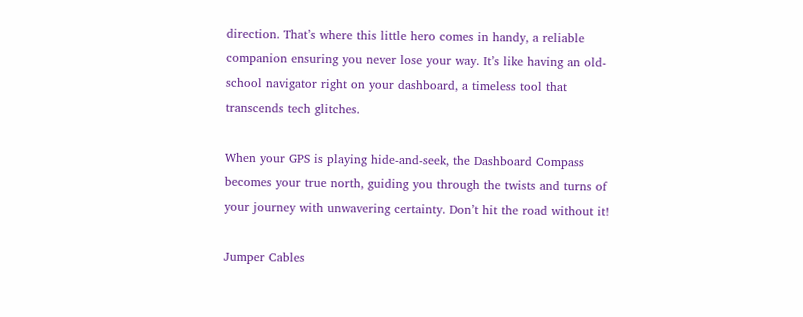direction. That’s where this little hero comes in handy, a reliable companion ensuring you never lose your way. It’s like having an old-school navigator right on your dashboard, a timeless tool that transcends tech glitches.

When your GPS is playing hide-and-seek, the Dashboard Compass becomes your true north, guiding you through the twists and turns of your journey with unwavering certainty. Don’t hit the road without it!

Jumper Cables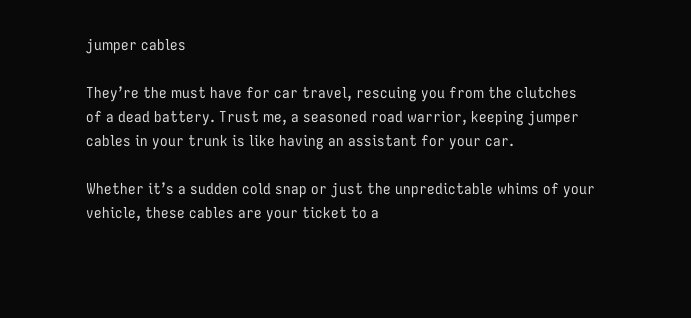jumper cables

They’re the must have for car travel, rescuing you from the clutches of a dead battery. Trust me, a seasoned road warrior, keeping jumper cables in your trunk is like having an assistant for your car.

Whether it’s a sudden cold snap or just the unpredictable whims of your vehicle, these cables are your ticket to a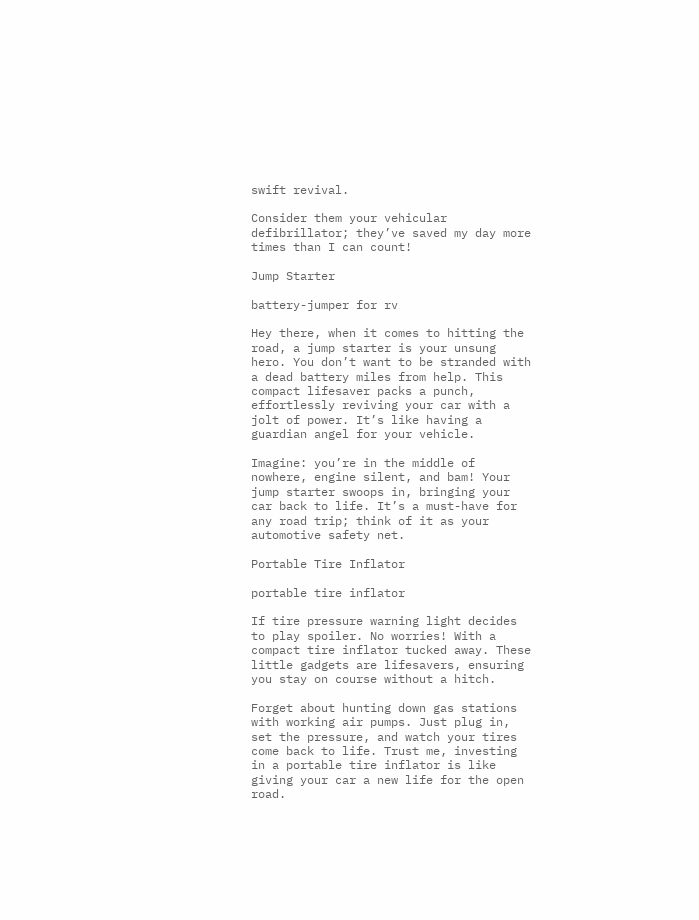swift revival.

Consider them your vehicular defibrillator; they’ve saved my day more times than I can count!

Jump Starter

battery-jumper for rv

Hey there, when it comes to hitting the road, a jump starter is your unsung hero. You don’t want to be stranded with a dead battery miles from help. This compact lifesaver packs a punch, effortlessly reviving your car with a jolt of power. It’s like having a guardian angel for your vehicle.

Imagine: you’re in the middle of nowhere, engine silent, and bam! Your jump starter swoops in, bringing your car back to life. It’s a must-have for any road trip; think of it as your automotive safety net.

Portable Tire Inflator

portable tire inflator

If tire pressure warning light decides to play spoiler. No worries! With a compact tire inflator tucked away. These little gadgets are lifesavers, ensuring you stay on course without a hitch.

Forget about hunting down gas stations with working air pumps. Just plug in, set the pressure, and watch your tires come back to life. Trust me, investing in a portable tire inflator is like giving your car a new life for the open road.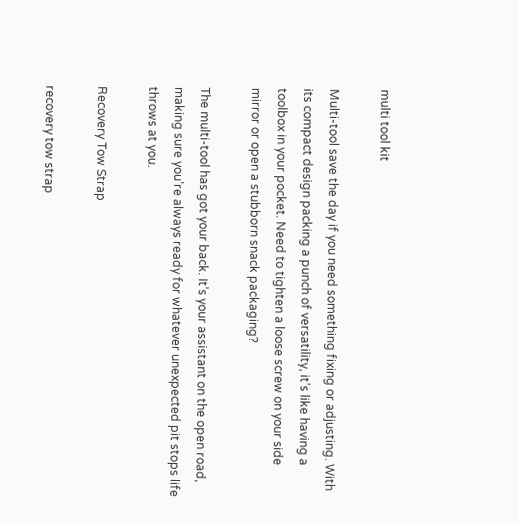multi tool kit

Multi-tool save the day if you need something fixing or adjusting. With its compact design packing a punch of versatility, it’s like having a toolbox in your pocket. Need to tighten a loose screw on your side mirror or open a stubborn snack packaging?

The multi-tool has got your back. It’s your assistant on the open road, making sure you’re always ready for whatever unexpected pit stops life throws at you.

Recovery Tow Strap

recovery tow strap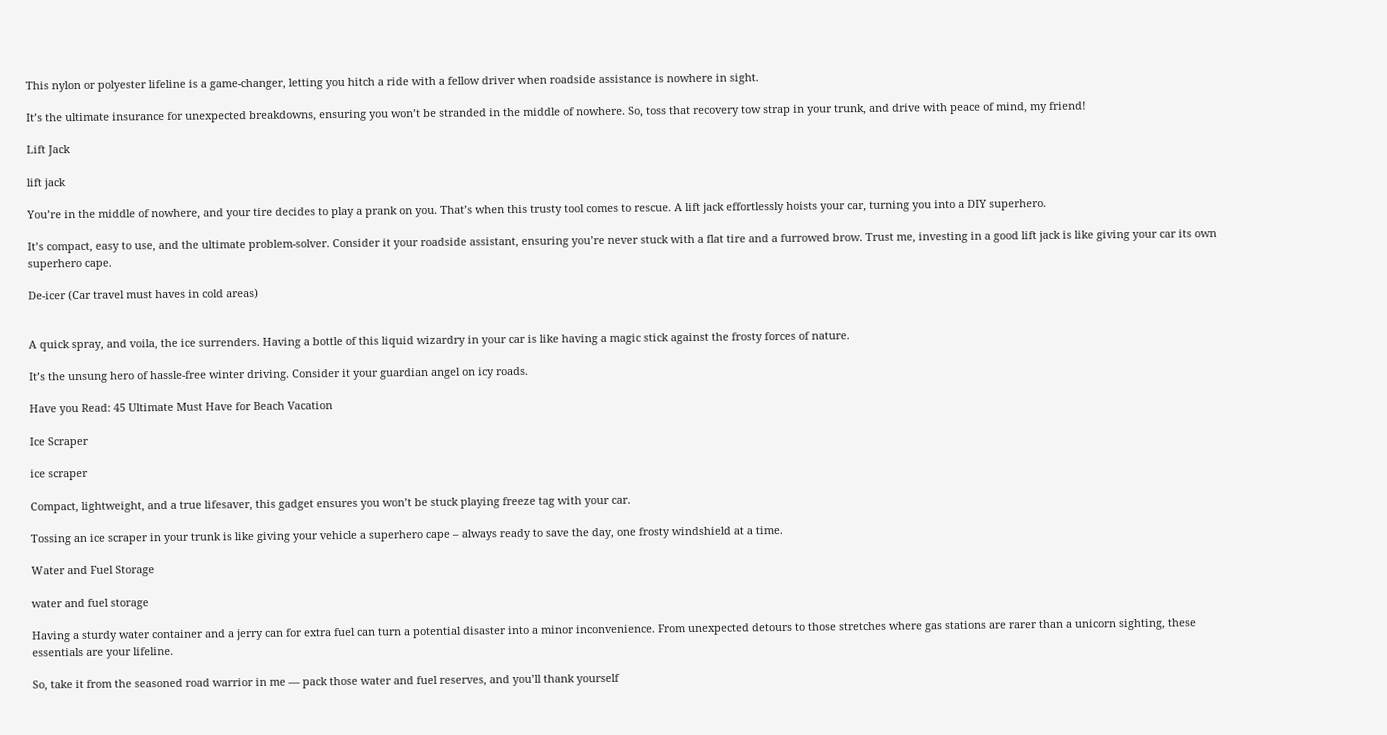This nylon or polyester lifeline is a game-changer, letting you hitch a ride with a fellow driver when roadside assistance is nowhere in sight.

It’s the ultimate insurance for unexpected breakdowns, ensuring you won’t be stranded in the middle of nowhere. So, toss that recovery tow strap in your trunk, and drive with peace of mind, my friend!

Lift Jack

lift jack

You’re in the middle of nowhere, and your tire decides to play a prank on you. That’s when this trusty tool comes to rescue. A lift jack effortlessly hoists your car, turning you into a DIY superhero.

It’s compact, easy to use, and the ultimate problem-solver. Consider it your roadside assistant, ensuring you’re never stuck with a flat tire and a furrowed brow. Trust me, investing in a good lift jack is like giving your car its own superhero cape.

De-icer (Car travel must haves in cold areas)


A quick spray, and voila, the ice surrenders. Having a bottle of this liquid wizardry in your car is like having a magic stick against the frosty forces of nature.

It’s the unsung hero of hassle-free winter driving. Consider it your guardian angel on icy roads.

Have you Read: 45 Ultimate Must Have for Beach Vacation

Ice Scraper

ice scraper

Compact, lightweight, and a true lifesaver, this gadget ensures you won’t be stuck playing freeze tag with your car.

Tossing an ice scraper in your trunk is like giving your vehicle a superhero cape – always ready to save the day, one frosty windshield at a time.

Water and Fuel Storage

water and fuel storage

Having a sturdy water container and a jerry can for extra fuel can turn a potential disaster into a minor inconvenience. From unexpected detours to those stretches where gas stations are rarer than a unicorn sighting, these essentials are your lifeline.

So, take it from the seasoned road warrior in me — pack those water and fuel reserves, and you’ll thank yourself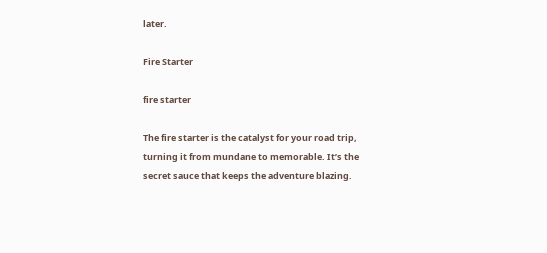later.

Fire Starter

fire starter

The fire starter is the catalyst for your road trip, turning it from mundane to memorable. It’s the secret sauce that keeps the adventure blazing.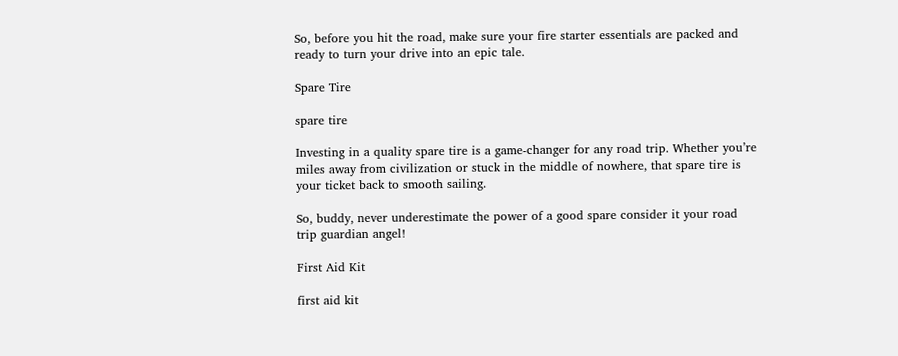So, before you hit the road, make sure your fire starter essentials are packed and ready to turn your drive into an epic tale.

Spare Tire

spare tire

Investing in a quality spare tire is a game-changer for any road trip. Whether you’re miles away from civilization or stuck in the middle of nowhere, that spare tire is your ticket back to smooth sailing.

So, buddy, never underestimate the power of a good spare consider it your road trip guardian angel!

First Aid Kit

first aid kit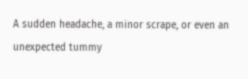A sudden headache, a minor scrape, or even an unexpected tummy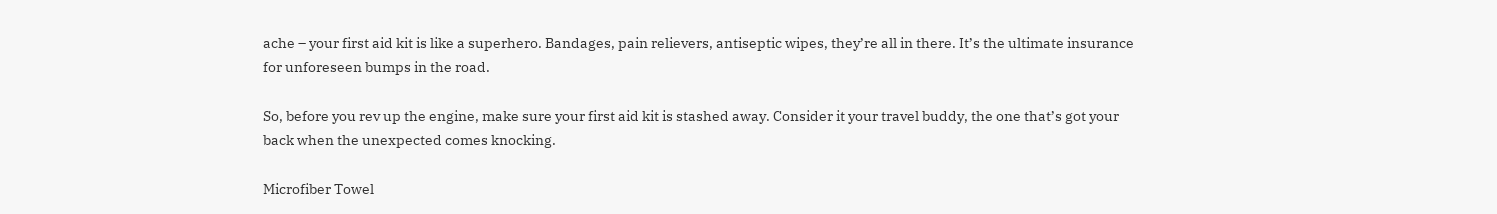ache – your first aid kit is like a superhero. Bandages, pain relievers, antiseptic wipes, they’re all in there. It’s the ultimate insurance for unforeseen bumps in the road.

So, before you rev up the engine, make sure your first aid kit is stashed away. Consider it your travel buddy, the one that’s got your back when the unexpected comes knocking.

Microfiber Towel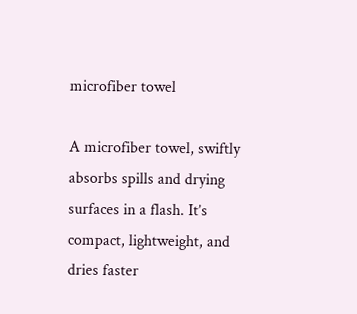microfiber towel

A microfiber towel, swiftly absorbs spills and drying surfaces in a flash. It’s compact, lightweight, and dries faster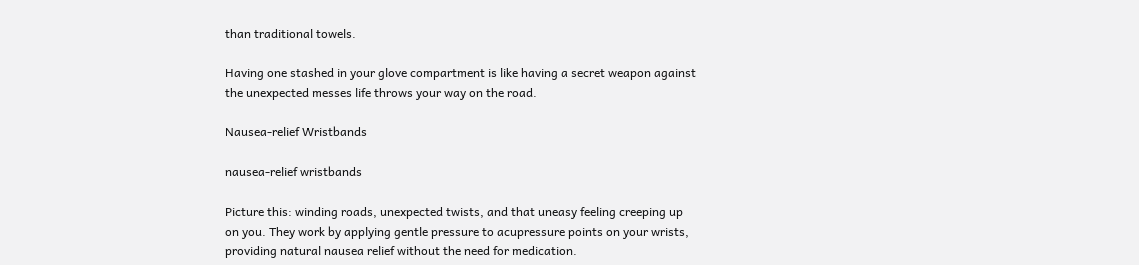than traditional towels.

Having one stashed in your glove compartment is like having a secret weapon against the unexpected messes life throws your way on the road.

Nausea-relief Wristbands

nausea-relief wristbands

Picture this: winding roads, unexpected twists, and that uneasy feeling creeping up on you. They work by applying gentle pressure to acupressure points on your wrists, providing natural nausea relief without the need for medication.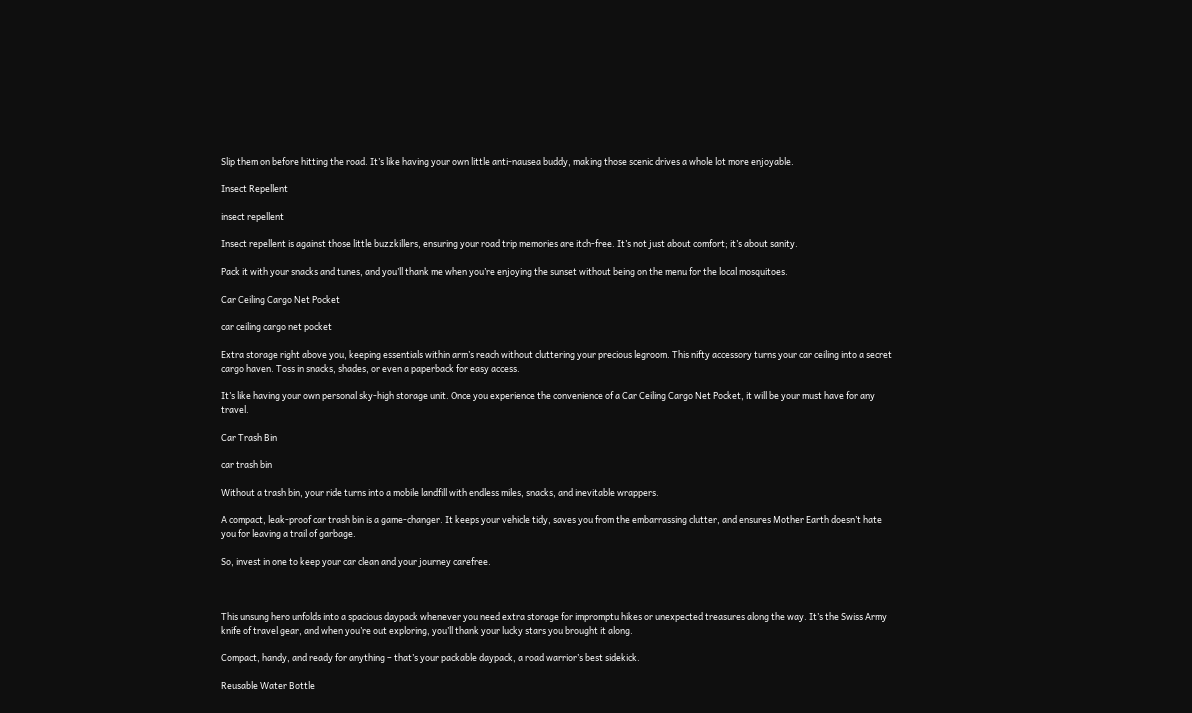Slip them on before hitting the road. It’s like having your own little anti-nausea buddy, making those scenic drives a whole lot more enjoyable.

Insect Repellent

insect repellent

Insect repellent is against those little buzzkillers, ensuring your road trip memories are itch-free. It’s not just about comfort; it’s about sanity.

Pack it with your snacks and tunes, and you’ll thank me when you’re enjoying the sunset without being on the menu for the local mosquitoes.

Car Ceiling Cargo Net Pocket

car ceiling cargo net pocket

Extra storage right above you, keeping essentials within arm’s reach without cluttering your precious legroom. This nifty accessory turns your car ceiling into a secret cargo haven. Toss in snacks, shades, or even a paperback for easy access.

It’s like having your own personal sky-high storage unit. Once you experience the convenience of a Car Ceiling Cargo Net Pocket, it will be your must have for any travel.

Car Trash Bin

car trash bin

Without a trash bin, your ride turns into a mobile landfill with endless miles, snacks, and inevitable wrappers.

A compact, leak-proof car trash bin is a game-changer. It keeps your vehicle tidy, saves you from the embarrassing clutter, and ensures Mother Earth doesn’t hate you for leaving a trail of garbage.

So, invest in one to keep your car clean and your journey carefree.



This unsung hero unfolds into a spacious daypack whenever you need extra storage for impromptu hikes or unexpected treasures along the way. It’s the Swiss Army knife of travel gear, and when you’re out exploring, you’ll thank your lucky stars you brought it along.

Compact, handy, and ready for anything – that’s your packable daypack, a road warrior’s best sidekick.

Reusable Water Bottle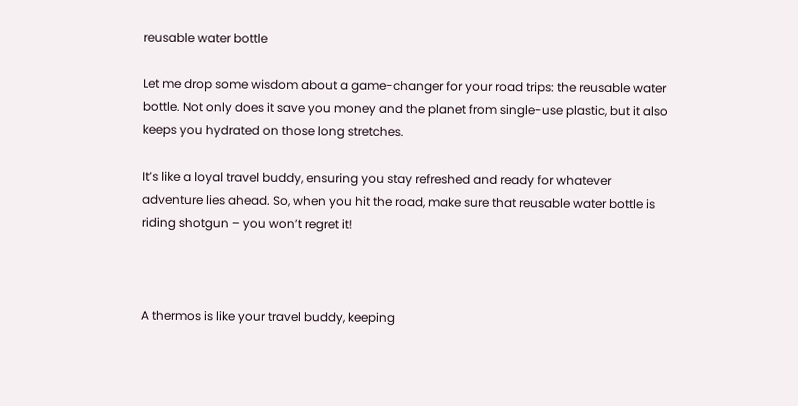reusable water bottle

Let me drop some wisdom about a game-changer for your road trips: the reusable water bottle. Not only does it save you money and the planet from single-use plastic, but it also keeps you hydrated on those long stretches.

It’s like a loyal travel buddy, ensuring you stay refreshed and ready for whatever adventure lies ahead. So, when you hit the road, make sure that reusable water bottle is riding shotgun – you won’t regret it!



A thermos is like your travel buddy, keeping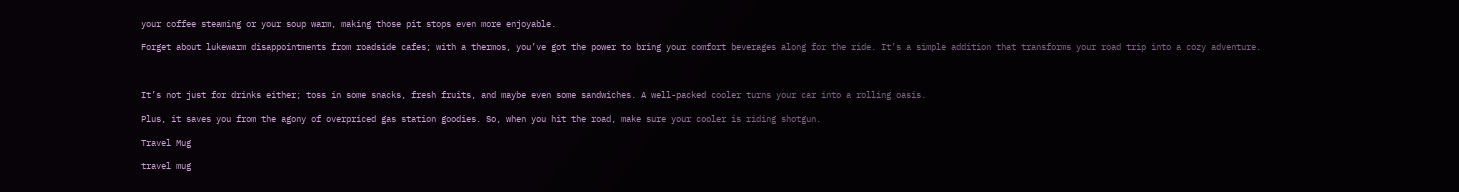your coffee steaming or your soup warm, making those pit stops even more enjoyable.

Forget about lukewarm disappointments from roadside cafes; with a thermos, you’ve got the power to bring your comfort beverages along for the ride. It’s a simple addition that transforms your road trip into a cozy adventure.



It’s not just for drinks either; toss in some snacks, fresh fruits, and maybe even some sandwiches. A well-packed cooler turns your car into a rolling oasis.

Plus, it saves you from the agony of overpriced gas station goodies. So, when you hit the road, make sure your cooler is riding shotgun.

Travel Mug

travel mug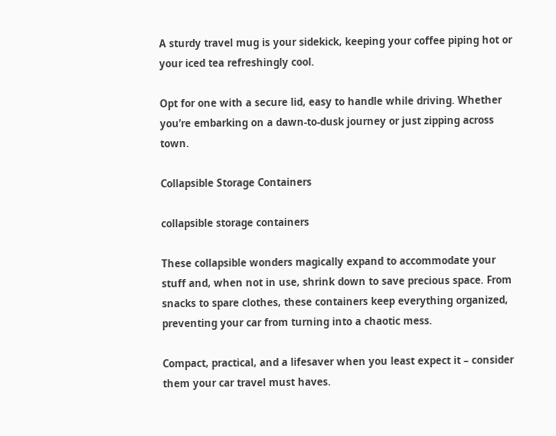A sturdy travel mug is your sidekick, keeping your coffee piping hot or your iced tea refreshingly cool.

Opt for one with a secure lid, easy to handle while driving. Whether you’re embarking on a dawn-to-dusk journey or just zipping across town.

Collapsible Storage Containers

collapsible storage containers

These collapsible wonders magically expand to accommodate your stuff and, when not in use, shrink down to save precious space. From snacks to spare clothes, these containers keep everything organized, preventing your car from turning into a chaotic mess.

Compact, practical, and a lifesaver when you least expect it – consider them your car travel must haves.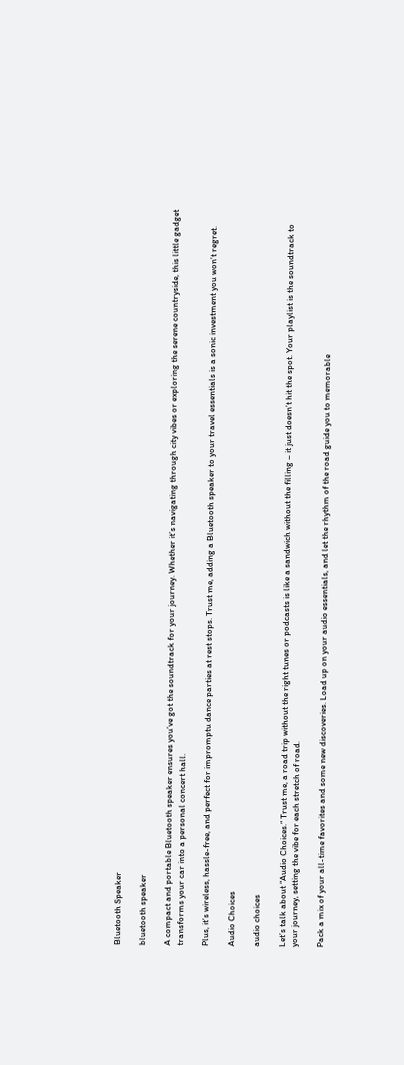Bluetooth Speaker

bluetooth speaker

A compact and portable Bluetooth speaker ensures you’ve got the soundtrack for your journey. Whether it’s navigating through city vibes or exploring the serene countryside, this little gadget transforms your car into a personal concert hall.

Plus, it’s wireless, hassle-free, and perfect for impromptu dance parties at rest stops. Trust me, adding a Bluetooth speaker to your travel essentials is a sonic investment you won’t regret.

Audio Choices

audio choices

Let’s talk about “Audio Choices.” Trust me, a road trip without the right tunes or podcasts is like a sandwich without the filling – it just doesn’t hit the spot. Your playlist is the soundtrack to your journey, setting the vibe for each stretch of road.

Pack a mix of your all-time favorites and some new discoveries. Load up on your audio essentials, and let the rhythm of the road guide you to memorable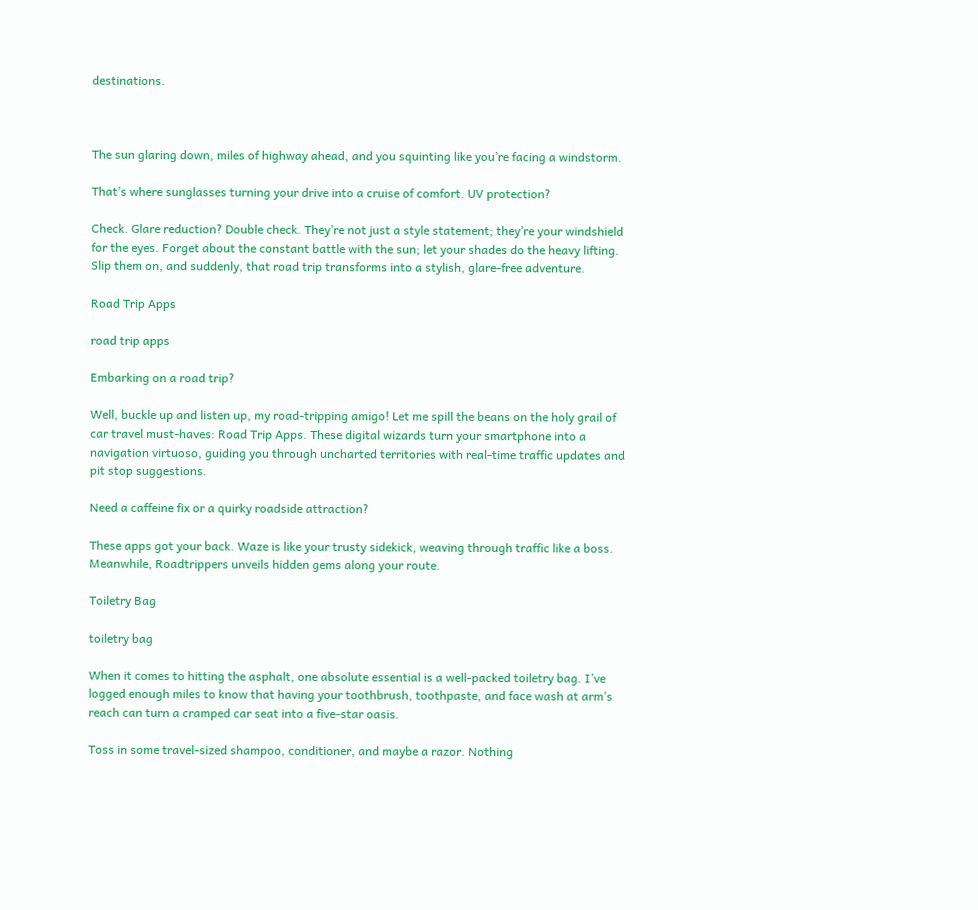destinations.



The sun glaring down, miles of highway ahead, and you squinting like you’re facing a windstorm.

That’s where sunglasses turning your drive into a cruise of comfort. UV protection?

Check. Glare reduction? Double check. They’re not just a style statement; they’re your windshield for the eyes. Forget about the constant battle with the sun; let your shades do the heavy lifting. Slip them on, and suddenly, that road trip transforms into a stylish, glare-free adventure.

Road Trip Apps

road trip apps

Embarking on a road trip?

Well, buckle up and listen up, my road-tripping amigo! Let me spill the beans on the holy grail of car travel must-haves: Road Trip Apps. These digital wizards turn your smartphone into a navigation virtuoso, guiding you through uncharted territories with real-time traffic updates and pit stop suggestions.

Need a caffeine fix or a quirky roadside attraction?

These apps got your back. Waze is like your trusty sidekick, weaving through traffic like a boss. Meanwhile, Roadtrippers unveils hidden gems along your route.

Toiletry Bag

toiletry bag

When it comes to hitting the asphalt, one absolute essential is a well-packed toiletry bag. I’ve logged enough miles to know that having your toothbrush, toothpaste, and face wash at arm’s reach can turn a cramped car seat into a five-star oasis.

Toss in some travel-sized shampoo, conditioner, and maybe a razor. Nothing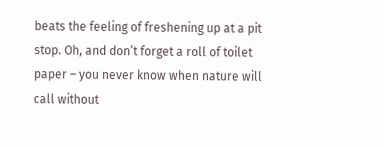beats the feeling of freshening up at a pit stop. Oh, and don’t forget a roll of toilet paper – you never know when nature will call without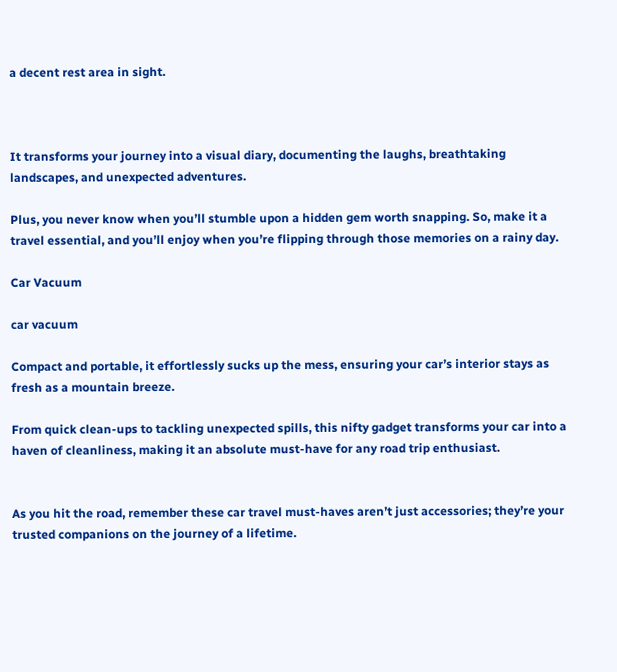a decent rest area in sight.



It transforms your journey into a visual diary, documenting the laughs, breathtaking landscapes, and unexpected adventures.

Plus, you never know when you’ll stumble upon a hidden gem worth snapping. So, make it a travel essential, and you’ll enjoy when you’re flipping through those memories on a rainy day.

Car Vacuum

car vacuum

Compact and portable, it effortlessly sucks up the mess, ensuring your car’s interior stays as fresh as a mountain breeze.

From quick clean-ups to tackling unexpected spills, this nifty gadget transforms your car into a haven of cleanliness, making it an absolute must-have for any road trip enthusiast.


As you hit the road, remember these car travel must-haves aren’t just accessories; they’re your trusted companions on the journey of a lifetime.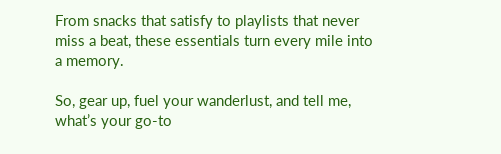From snacks that satisfy to playlists that never miss a beat, these essentials turn every mile into a memory.

So, gear up, fuel your wanderlust, and tell me, what’s your go-to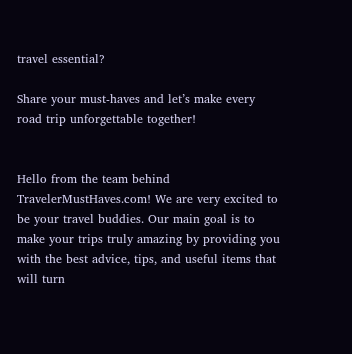travel essential?

Share your must-haves and let’s make every road trip unforgettable together!


Hello from the team behind TravelerMustHaves.com! We are very excited to be your travel buddies. Our main goal is to make your trips truly amazing by providing you with the best advice, tips, and useful items that will turn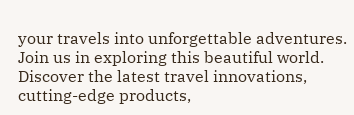your travels into unforgettable adventures. Join us in exploring this beautiful world. Discover the latest travel innovations, cutting-edge products,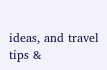ideas, and travel tips &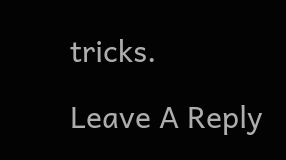tricks.

Leave A Reply